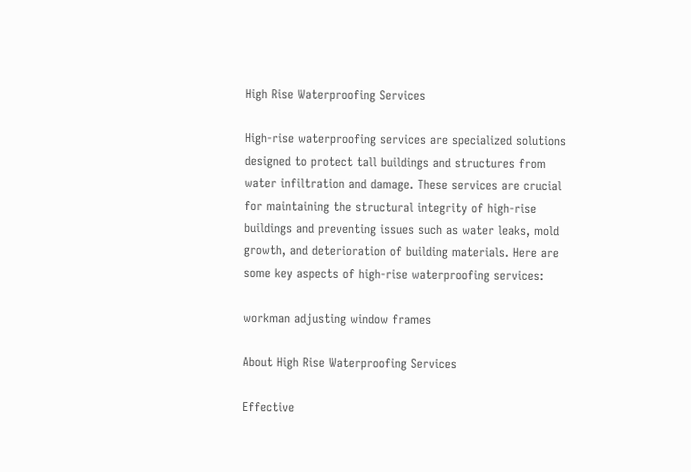High Rise Waterproofing Services

High-rise waterproofing services are specialized solutions designed to protect tall buildings and structures from water infiltration and damage. These services are crucial for maintaining the structural integrity of high-rise buildings and preventing issues such as water leaks, mold growth, and deterioration of building materials. Here are some key aspects of high-rise waterproofing services:

workman adjusting window frames

About High Rise Waterproofing Services

Effective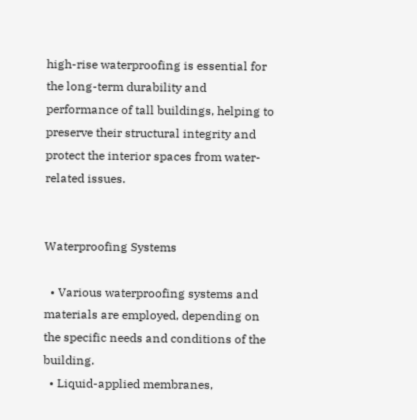high-rise waterproofing is essential for the long-term durability and performance of tall buildings, helping to preserve their structural integrity and protect the interior spaces from water-related issues.


Waterproofing Systems

  • Various waterproofing systems and materials are employed, depending on the specific needs and conditions of the building.
  • Liquid-applied membranes,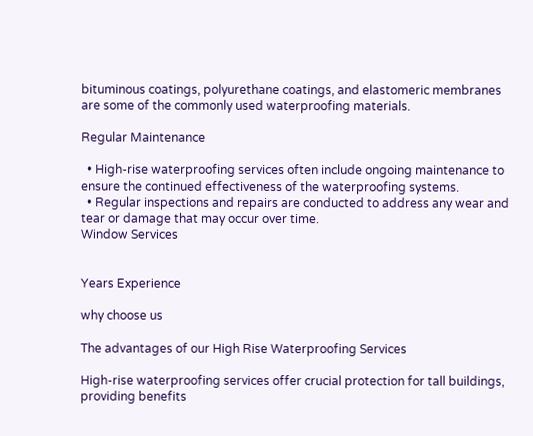bituminous coatings, polyurethane coatings, and elastomeric membranes are some of the commonly used waterproofing materials.

Regular Maintenance

  • High-rise waterproofing services often include ongoing maintenance to ensure the continued effectiveness of the waterproofing systems.
  • Regular inspections and repairs are conducted to address any wear and tear or damage that may occur over time.
Window Services


Years Experience

why choose us

The advantages of our High Rise Waterproofing Services

High-rise waterproofing services offer crucial protection for tall buildings, providing benefits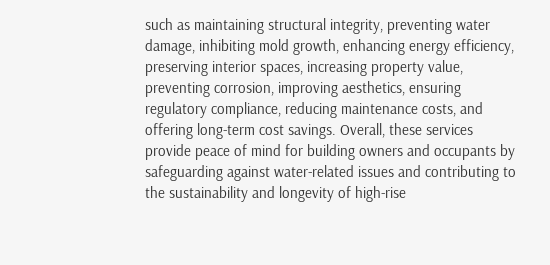such as maintaining structural integrity, preventing water damage, inhibiting mold growth, enhancing energy efficiency, preserving interior spaces, increasing property value, preventing corrosion, improving aesthetics, ensuring regulatory compliance, reducing maintenance costs, and offering long-term cost savings. Overall, these services provide peace of mind for building owners and occupants by safeguarding against water-related issues and contributing to the sustainability and longevity of high-rise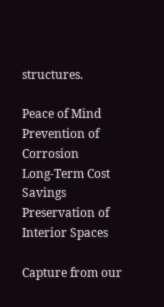structures.

Peace of Mind
Prevention of Corrosion
Long-Term Cost Savings
Preservation of Interior Spaces

Capture from our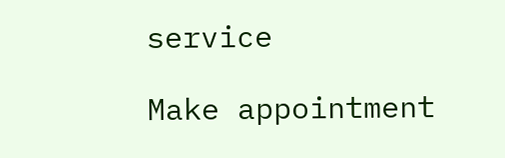service

Make appointment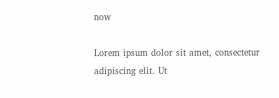now

Lorem ipsum dolor sit amet, consectetur adipiscing elit. Ut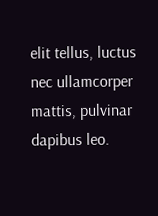elit tellus, luctus nec ullamcorper mattis, pulvinar dapibus leo.